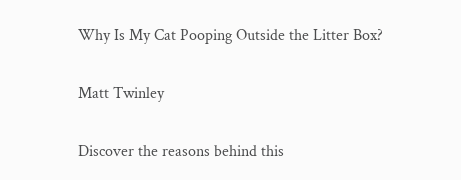Why Is My Cat Pooping Outside the Litter Box?

Matt Twinley

Discover the reasons behind this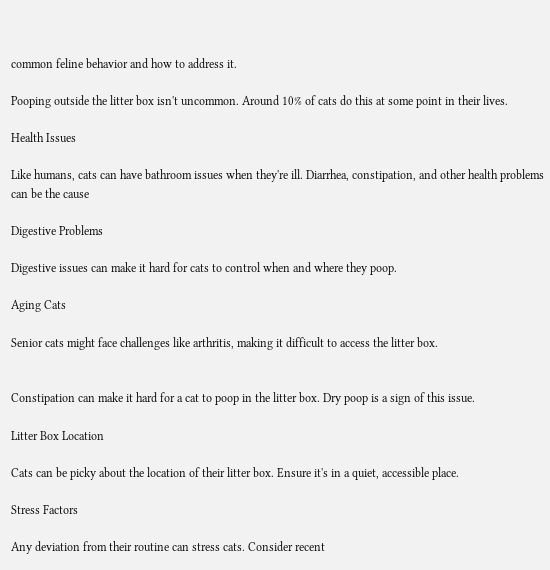common feline behavior and how to address it.

Pooping outside the litter box isn't uncommon. Around 10% of cats do this at some point in their lives.

Health Issues

Like humans, cats can have bathroom issues when they're ill. Diarrhea, constipation, and other health problems can be the cause

Digestive Problems

Digestive issues can make it hard for cats to control when and where they poop.

Aging Cats

Senior cats might face challenges like arthritis, making it difficult to access the litter box.


Constipation can make it hard for a cat to poop in the litter box. Dry poop is a sign of this issue.

Litter Box Location

Cats can be picky about the location of their litter box. Ensure it's in a quiet, accessible place.

Stress Factors

Any deviation from their routine can stress cats. Consider recent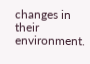changes in their environment.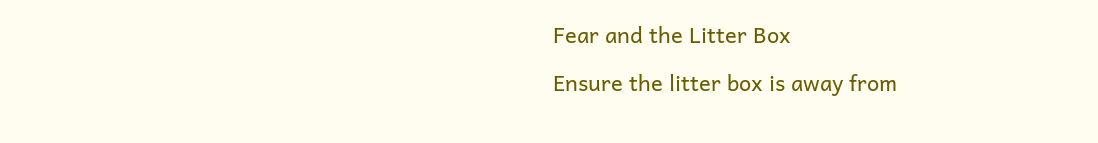Fear and the Litter Box

Ensure the litter box is away from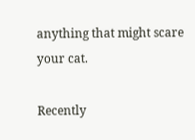anything that might scare your cat.

Recently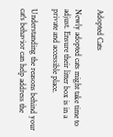Adopted Cats

Newly adopted cats might take time to adjust. Ensure their litter box is in a private and accessible place.

Understanding the reasons behind your cat's behavior can help address the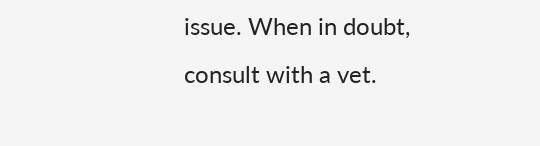issue. When in doubt, consult with a vet.